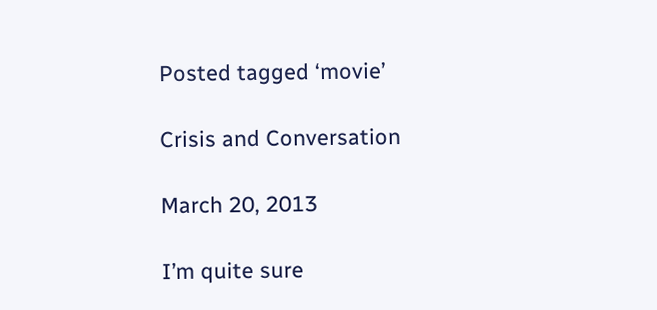Posted tagged ‘movie’

Crisis and Conversation

March 20, 2013

I’m quite sure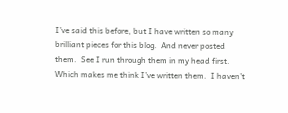I’ve said this before, but I have written so many brilliant pieces for this blog.  And never posted them.  See I run through them in my head first.  Which makes me think I’ve written them.  I haven’t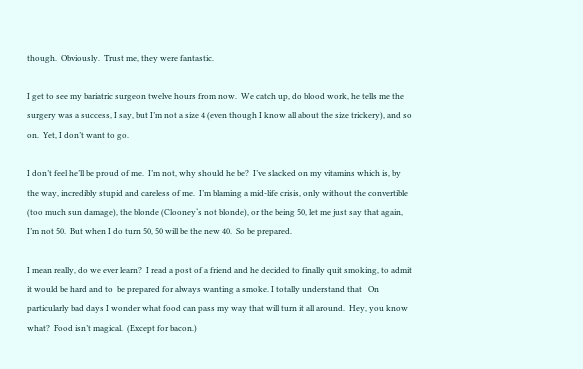though.  Obviously.  Trust me, they were fantastic.

I get to see my bariatric surgeon twelve hours from now.  We catch up, do blood work, he tells me the surgery was a success, I say, but I’m not a size 4 (even though I know all about the size trickery), and so on.  Yet, I don’t want to go.

I don’t feel he’ll be proud of me.  I’m not, why should he be?  I’ve slacked on my vitamins which is, by the way, incredibly stupid and careless of me.  I’m blaming a mid-life crisis, only without the convertible (too much sun damage), the blonde (Clooney‘s not blonde), or the being 50, let me just say that again, I’m not 50.  But when I do turn 50, 50 will be the new 40.  So be prepared.

I mean really, do we ever learn?  I read a post of a friend and he decided to finally quit smoking, to admit it would be hard and to  be prepared for always wanting a smoke. I totally understand that   On particularly bad days I wonder what food can pass my way that will turn it all around.  Hey, you know what?  Food isn’t magical.  (Except for bacon.)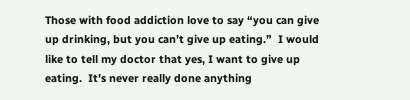Those with food addiction love to say “you can give up drinking, but you can’t give up eating.”  I would like to tell my doctor that yes, I want to give up eating.  It’s never really done anything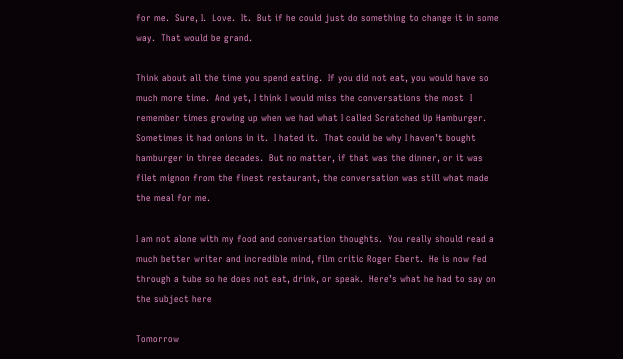for me.  Sure, I.  Love.  It.  But if he could just do something to change it in some way.  That would be grand.

Think about all the time you spend eating.  If you did not eat, you would have so much more time.  And yet, I think I would miss the conversations the most  I remember times growing up when we had what I called Scratched Up Hamburger.  Sometimes it had onions in it.  I hated it.  That could be why I haven’t bought hamburger in three decades.  But no matter, if that was the dinner, or it was filet mignon from the finest restaurant, the conversation was still what made the meal for me.

I am not alone with my food and conversation thoughts.  You really should read a much better writer and incredible mind, film critic Roger Ebert.  He is now fed through a tube so he does not eat, drink, or speak.  Here’s what he had to say on the subject here

Tomorrow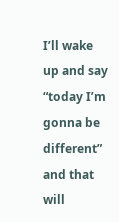I’ll wake up and say “today I’m gonna be different” and that will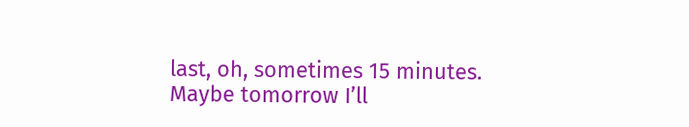last, oh, sometimes 15 minutes.  Maybe tomorrow I’ll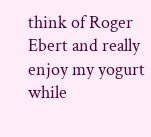think of Roger Ebert and really enjoy my yogurt while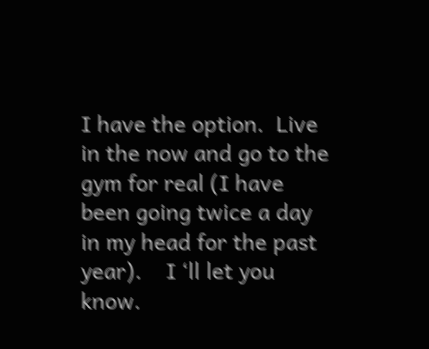I have the option.  Live in the now and go to the gym for real (I have been going twice a day in my head for the past year).    I ‘ll let you know.